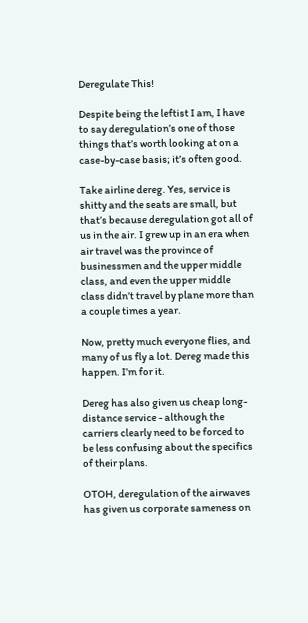Deregulate This!

Despite being the leftist I am, I have to say deregulation’s one of those things that’s worth looking at on a case-by-case basis; it’s often good.

Take airline dereg. Yes, service is shitty and the seats are small, but that’s because deregulation got all of us in the air. I grew up in an era when air travel was the province of businessmen and the upper middle class, and even the upper middle class didn’t travel by plane more than a couple times a year.

Now, pretty much everyone flies, and many of us fly a lot. Dereg made this happen. I’m for it.

Dereg has also given us cheap long-distance service - although the carriers clearly need to be forced to be less confusing about the specifics of their plans.

OTOH, deregulation of the airwaves has given us corporate sameness on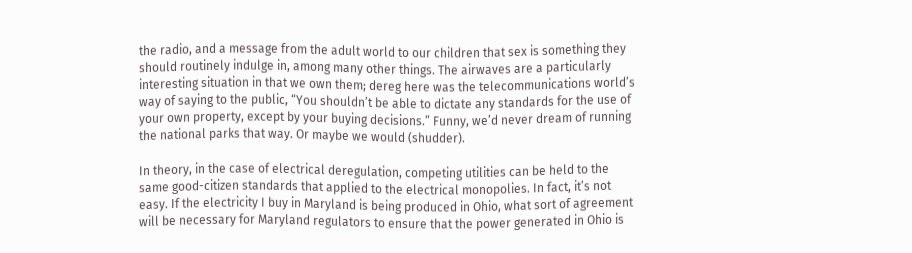the radio, and a message from the adult world to our children that sex is something they should routinely indulge in, among many other things. The airwaves are a particularly interesting situation in that we own them; dereg here was the telecommunications world’s way of saying to the public, “You shouldn’t be able to dictate any standards for the use of your own property, except by your buying decisions.” Funny, we’d never dream of running the national parks that way. Or maybe we would (shudder).

In theory, in the case of electrical deregulation, competing utilities can be held to the same good-citizen standards that applied to the electrical monopolies. In fact, it’s not easy. If the electricity I buy in Maryland is being produced in Ohio, what sort of agreement will be necessary for Maryland regulators to ensure that the power generated in Ohio is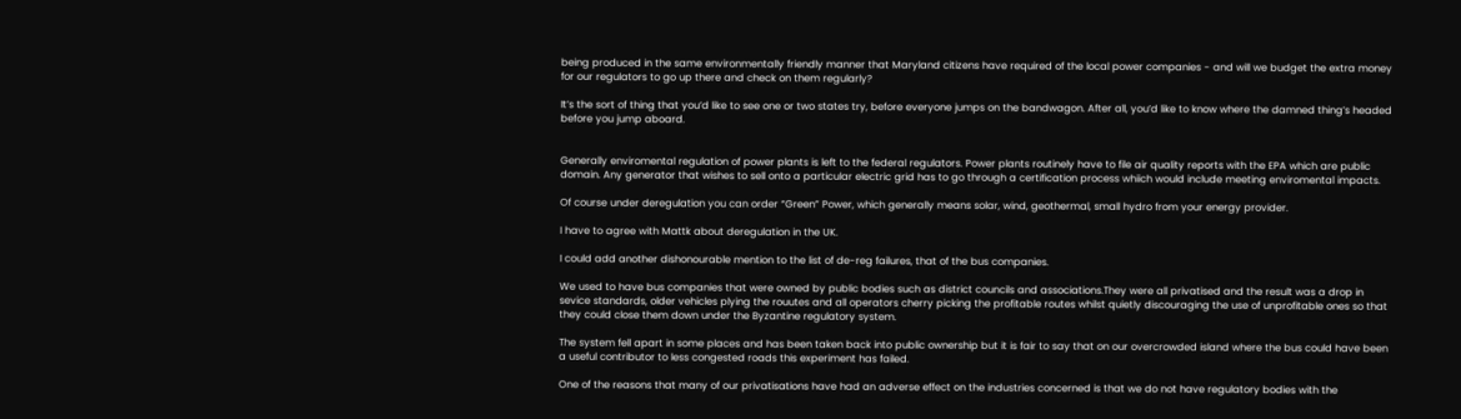being produced in the same environmentally friendly manner that Maryland citizens have required of the local power companies - and will we budget the extra money for our regulators to go up there and check on them regularly?

It’s the sort of thing that you’d like to see one or two states try, before everyone jumps on the bandwagon. After all, you’d like to know where the damned thing’s headed before you jump aboard.


Generally enviromental regulation of power plants is left to the federal regulators. Power plants routinely have to file air quality reports with the EPA which are public domain. Any generator that wishes to sell onto a particular electric grid has to go through a certification process whiich would include meeting enviromental impacts.

Of course under deregulation you can order “Green” Power, which generally means solar, wind, geothermal, small hydro from your energy provider.

I have to agree with Mattk about deregulation in the UK.

I could add another dishonourable mention to the list of de-reg failures, that of the bus companies.

We used to have bus companies that were owned by public bodies such as district councils and associations.They were all privatised and the result was a drop in sevice standards, older vehicles plying the rouutes and all operators cherry picking the profitable routes whilst quietly discouraging the use of unprofitable ones so that they could close them down under the Byzantine regulatory system.

The system fell apart in some places and has been taken back into public ownership but it is fair to say that on our overcrowded island where the bus could have been a useful contributor to less congested roads this experiment has failed.

One of the reasons that many of our privatisations have had an adverse effect on the industries concerned is that we do not have regulatory bodies with the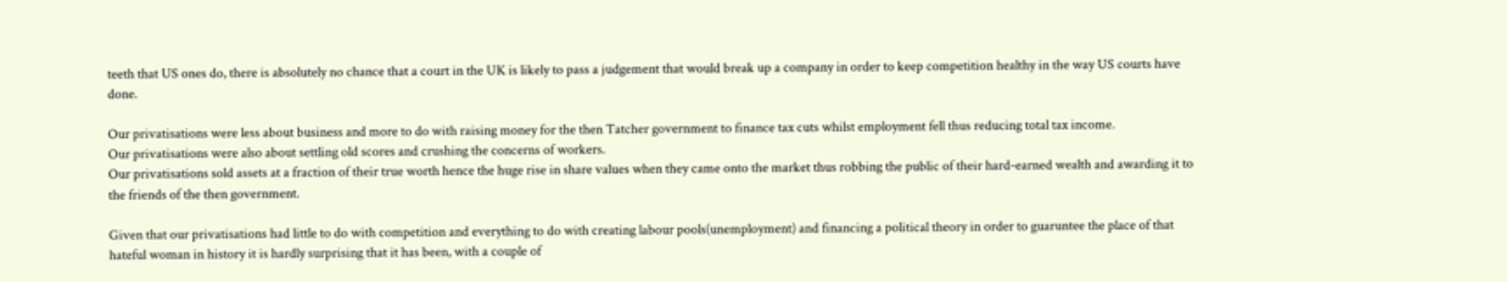teeth that US ones do, there is absolutely no chance that a court in the UK is likely to pass a judgement that would break up a company in order to keep competition healthy in the way US courts have done.

Our privatisations were less about business and more to do with raising money for the then Tatcher government to finance tax cuts whilst employment fell thus reducing total tax income.
Our privatisations were also about settling old scores and crushing the concerns of workers.
Our privatisations sold assets at a fraction of their true worth hence the huge rise in share values when they came onto the market thus robbing the public of their hard-earned wealth and awarding it to the friends of the then government.

Given that our privatisations had little to do with competition and everything to do with creating labour pools(unemployment) and financing a political theory in order to guaruntee the place of that hateful woman in history it is hardly surprising that it has been, with a couple of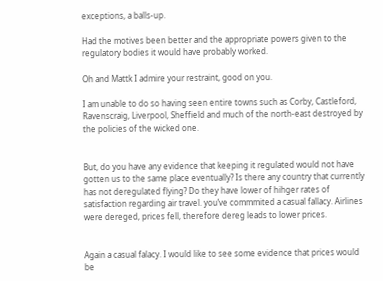exceptions, a balls-up.

Had the motives been better and the appropriate powers given to the regulatory bodies it would have probably worked.

Oh and Mattk I admire your restraint, good on you.

I am unable to do so having seen entire towns such as Corby, Castleford, Ravenscraig, Liverpool, Sheffield and much of the north-east destroyed by the policies of the wicked one.


But, do you have any evidence that keeping it regulated would not have gotten us to the same place eventually? Is there any country that currently has not deregulated flying? Do they have lower of hihger rates of satisfaction regarding air travel. you’ve commmited a casual fallacy. Airlines were dereged, prices fell, therefore dereg leads to lower prices.


Again a casual falacy. I would like to see some evidence that prices would be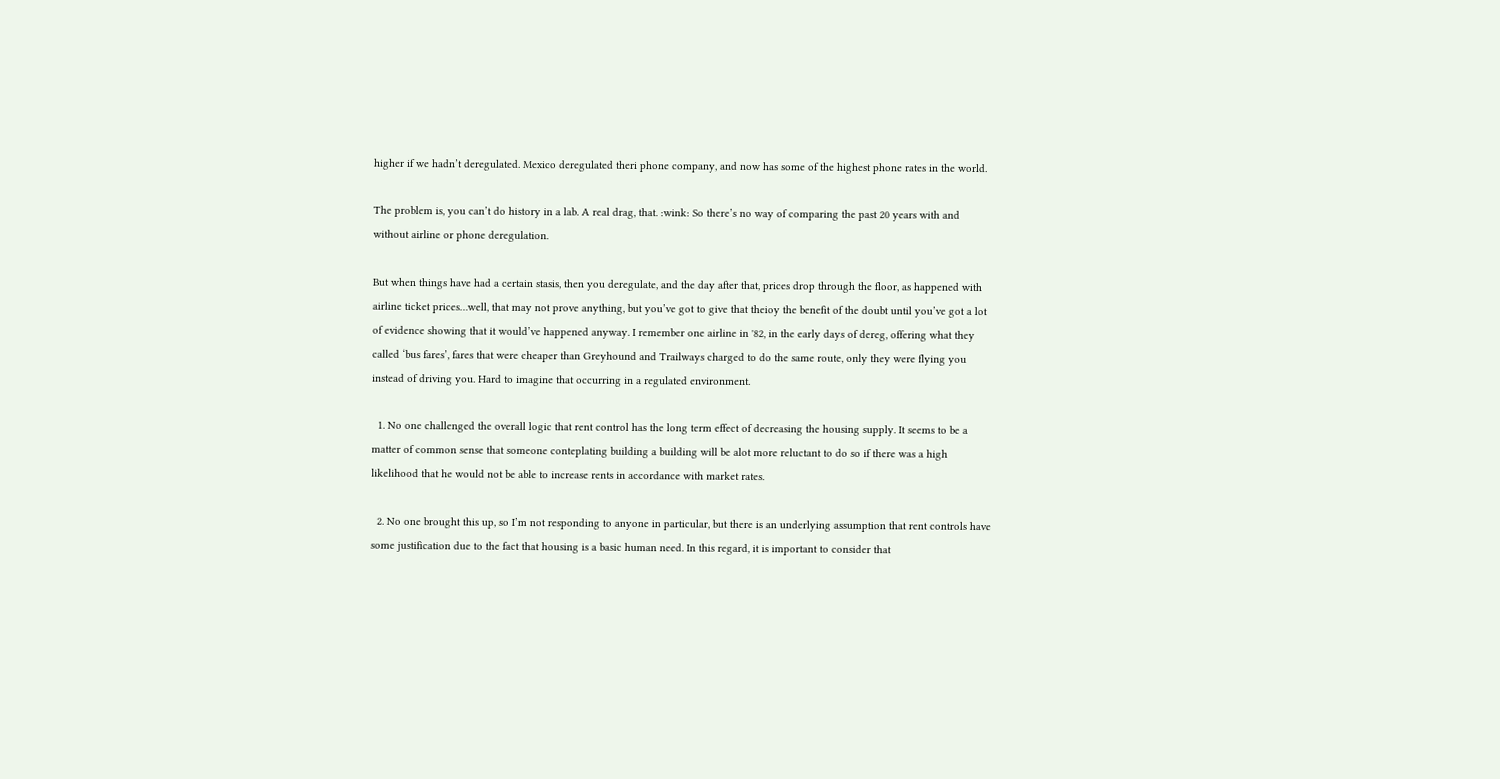higher if we hadn’t deregulated. Mexico deregulated theri phone company, and now has some of the highest phone rates in the world.

The problem is, you can’t do history in a lab. A real drag, that. :wink: So there’s no way of comparing the past 20 years with and without airline or phone deregulation.

But when things have had a certain stasis, then you deregulate, and the day after that, prices drop through the floor, as happened with airline ticket prices…well, that may not prove anything, but you’ve got to give that theioy the benefit of the doubt until you’ve got a lot of evidence showing that it would’ve happened anyway. I remember one airline in '82, in the early days of dereg, offering what they called ‘bus fares’, fares that were cheaper than Greyhound and Trailways charged to do the same route, only they were flying you instead of driving you. Hard to imagine that occurring in a regulated environment.

  1. No one challenged the overall logic that rent control has the long term effect of decreasing the housing supply. It seems to be a matter of common sense that someone conteplating building a building will be alot more reluctant to do so if there was a high likelihood that he would not be able to increase rents in accordance with market rates.

  2. No one brought this up, so I’m not responding to anyone in particular, but there is an underlying assumption that rent controls have some justification due to the fact that housing is a basic human need. In this regard, it is important to consider that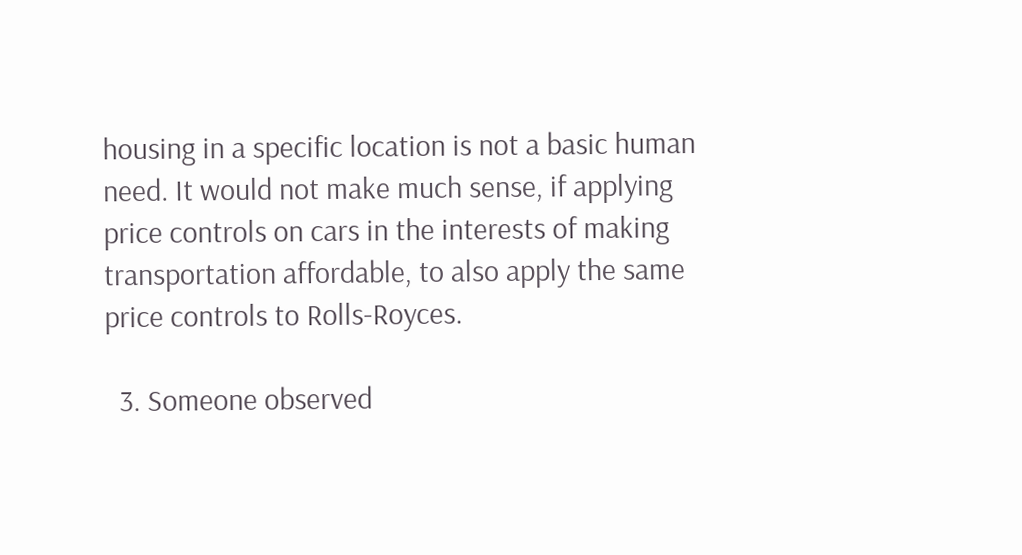housing in a specific location is not a basic human need. It would not make much sense, if applying price controls on cars in the interests of making transportation affordable, to also apply the same price controls to Rolls-Royces.

  3. Someone observed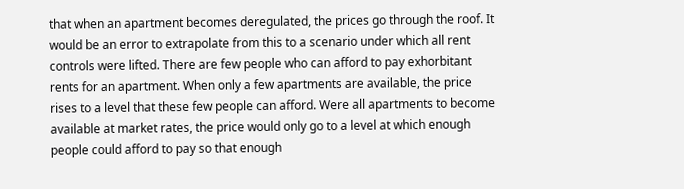that when an apartment becomes deregulated, the prices go through the roof. It would be an error to extrapolate from this to a scenario under which all rent controls were lifted. There are few people who can afford to pay exhorbitant rents for an apartment. When only a few apartments are available, the price rises to a level that these few people can afford. Were all apartments to become available at market rates, the price would only go to a level at which enough people could afford to pay so that enough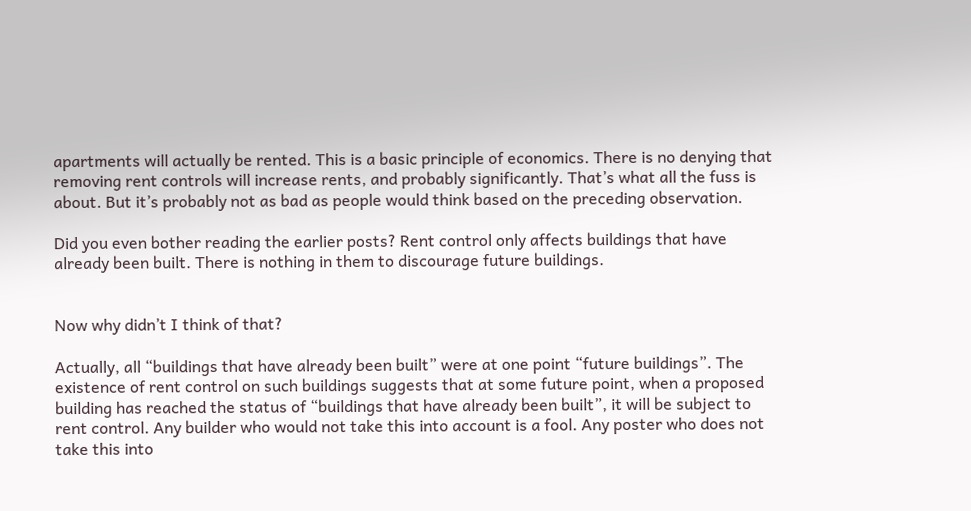apartments will actually be rented. This is a basic principle of economics. There is no denying that removing rent controls will increase rents, and probably significantly. That’s what all the fuss is about. But it’s probably not as bad as people would think based on the preceding observation.

Did you even bother reading the earlier posts? Rent control only affects buildings that have already been built. There is nothing in them to discourage future buildings.


Now why didn’t I think of that?

Actually, all “buildings that have already been built” were at one point “future buildings”. The existence of rent control on such buildings suggests that at some future point, when a proposed building has reached the status of “buildings that have already been built”, it will be subject to rent control. Any builder who would not take this into account is a fool. Any poster who does not take this into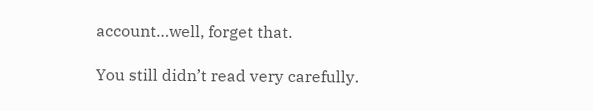account…well, forget that.

You still didn’t read very carefully.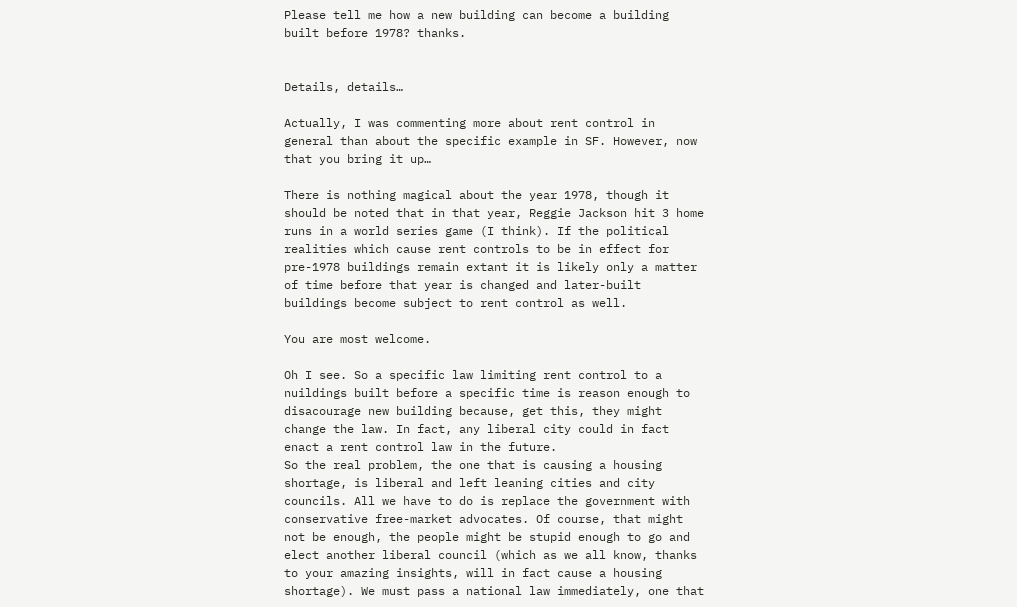Please tell me how a new building can become a building built before 1978? thanks.


Details, details…

Actually, I was commenting more about rent control in general than about the specific example in SF. However, now that you bring it up…

There is nothing magical about the year 1978, though it should be noted that in that year, Reggie Jackson hit 3 home runs in a world series game (I think). If the political realities which cause rent controls to be in effect for pre-1978 buildings remain extant it is likely only a matter of time before that year is changed and later-built buildings become subject to rent control as well.

You are most welcome.

Oh I see. So a specific law limiting rent control to a nuildings built before a specific time is reason enough to disacourage new building because, get this, they might change the law. In fact, any liberal city could in fact enact a rent control law in the future.
So the real problem, the one that is causing a housing shortage, is liberal and left leaning cities and city councils. All we have to do is replace the government with conservative free-market advocates. Of course, that might not be enough, the people might be stupid enough to go and elect another liberal council (which as we all know, thanks to your amazing insights, will in fact cause a housing shortage). We must pass a national law immediately, one that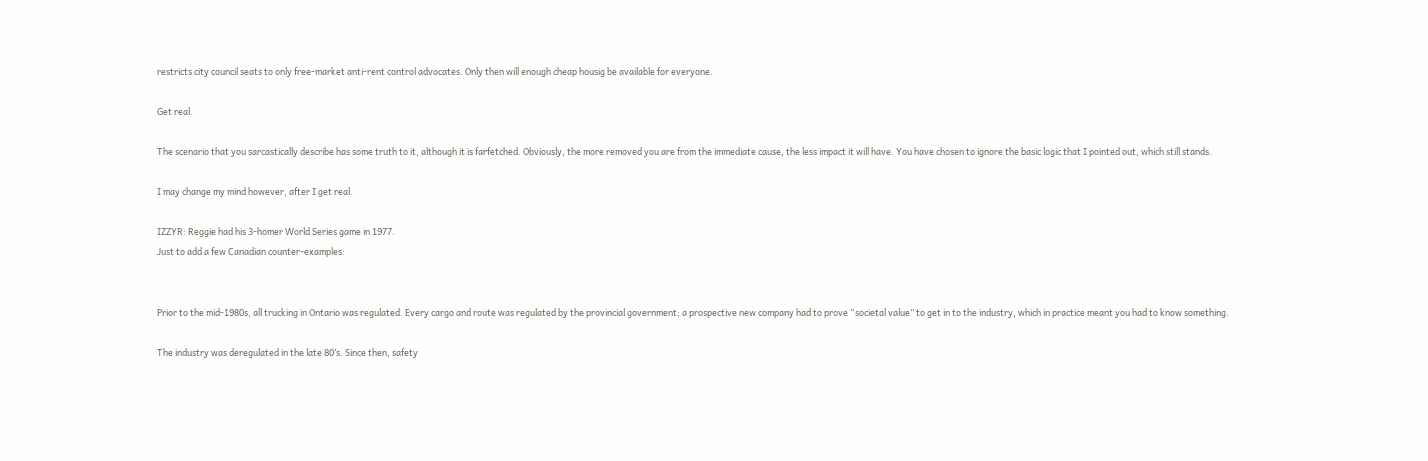restricts city council seats to only free-market anti-rent control advocates. Only then will enough cheap housig be available for everyone.

Get real.

The scenario that you sarcastically describe has some truth to it, although it is farfetched. Obviously, the more removed you are from the immediate cause, the less impact it will have. You have chosen to ignore the basic logic that I pointed out, which still stands.

I may change my mind however, after I get real.

IZZYR: Reggie had his 3-homer World Series game in 1977.
Just to add a few Canadian counter-examples:


Prior to the mid-1980s, all trucking in Ontario was regulated. Every cargo and route was regulated by the provincial government; a prospective new company had to prove “societal value” to get in to the industry, which in practice meant you had to know something.

The industry was deregulated in the late 80’s. Since then, safety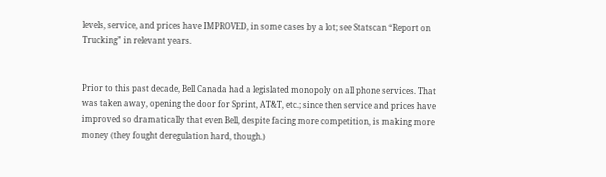levels, service, and prices have IMPROVED, in some cases by a lot; see Statscan “Report on Trucking” in relevant years.


Prior to this past decade, Bell Canada had a legislated monopoly on all phone services. That was taken away, opening the door for Sprint, AT&T, etc.; since then service and prices have improved so dramatically that even Bell, despite facing more competition, is making more money (they fought deregulation hard, though.)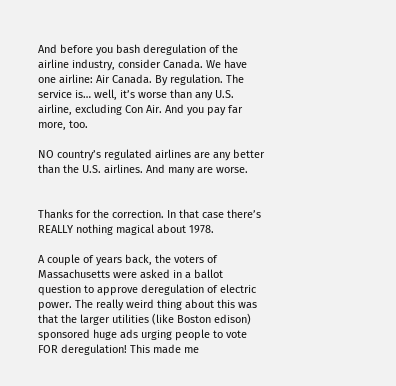And before you bash deregulation of the airline industry, consider Canada. We have one airline: Air Canada. By regulation. The service is… well, it’s worse than any U.S. airline, excluding Con Air. And you pay far more, too.

NO country’s regulated airlines are any better than the U.S. airlines. And many are worse.


Thanks for the correction. In that case there’s REALLY nothing magical about 1978.

A couple of years back, the voters of Massachusetts were asked in a ballot question to approve deregulation of electric power. The really weird thing about this was that the larger utilities (like Boston edison) sponsored huge ads urging people to vote FOR deregulation! This made me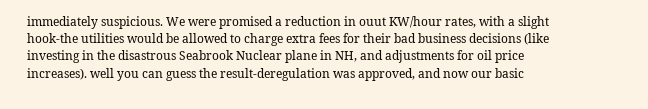immediately suspicious. We were promised a reduction in ouut KW/hour rates, with a slight hook-the utilities would be allowed to charge extra fees for their bad business decisions (like investing in the disastrous Seabrook Nuclear plane in NH, and adjustments for oil price increases). well you can guess the result-deregulation was approved, and now our basic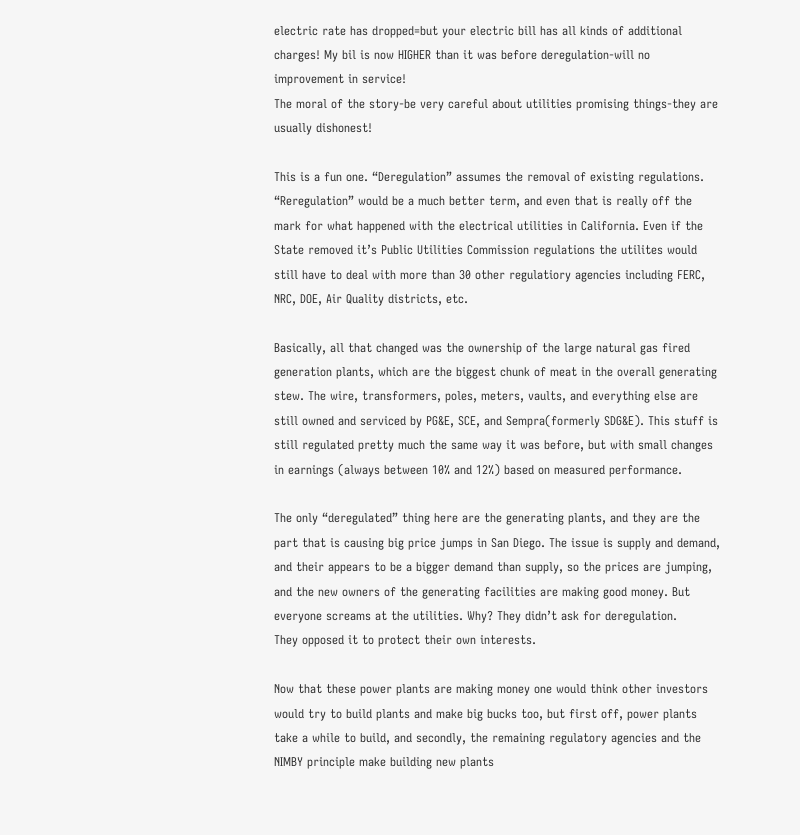electric rate has dropped=but your electric bill has all kinds of additional charges! My bil is now HIGHER than it was before deregulation-will no improvement in service!
The moral of the story-be very careful about utilities promising things-they are usually dishonest!

This is a fun one. “Deregulation” assumes the removal of existing regulations. “Reregulation” would be a much better term, and even that is really off the mark for what happened with the electrical utilities in California. Even if the State removed it’s Public Utilities Commission regulations the utilites would still have to deal with more than 30 other regulatiory agencies including FERC, NRC, DOE, Air Quality districts, etc.

Basically, all that changed was the ownership of the large natural gas fired generation plants, which are the biggest chunk of meat in the overall generating stew. The wire, transformers, poles, meters, vaults, and everything else are still owned and serviced by PG&E, SCE, and Sempra(formerly SDG&E). This stuff is still regulated pretty much the same way it was before, but with small changes in earnings (always between 10% and 12%) based on measured performance.

The only “deregulated” thing here are the generating plants, and they are the part that is causing big price jumps in San Diego. The issue is supply and demand, and their appears to be a bigger demand than supply, so the prices are jumping, and the new owners of the generating facilities are making good money. But everyone screams at the utilities. Why? They didn’t ask for deregulation.
They opposed it to protect their own interests.

Now that these power plants are making money one would think other investors would try to build plants and make big bucks too, but first off, power plants take a while to build, and secondly, the remaining regulatory agencies and the NIMBY principle make building new plants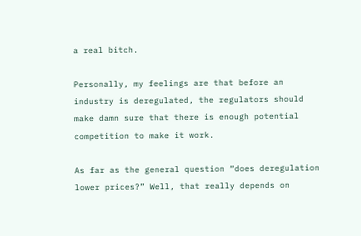a real bitch.

Personally, my feelings are that before an industry is deregulated, the regulators should make damn sure that there is enough potential competition to make it work.

As far as the general question “does deregulation lower prices?” Well, that really depends on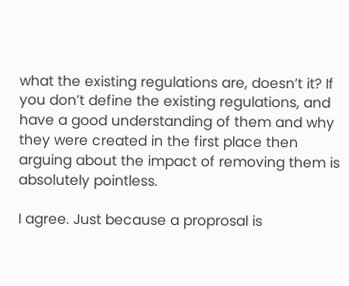what the existing regulations are, doesn’t it? If you don’t define the existing regulations, and have a good understanding of them and why they were created in the first place then arguing about the impact of removing them is absolutely pointless.

I agree. Just because a proprosal is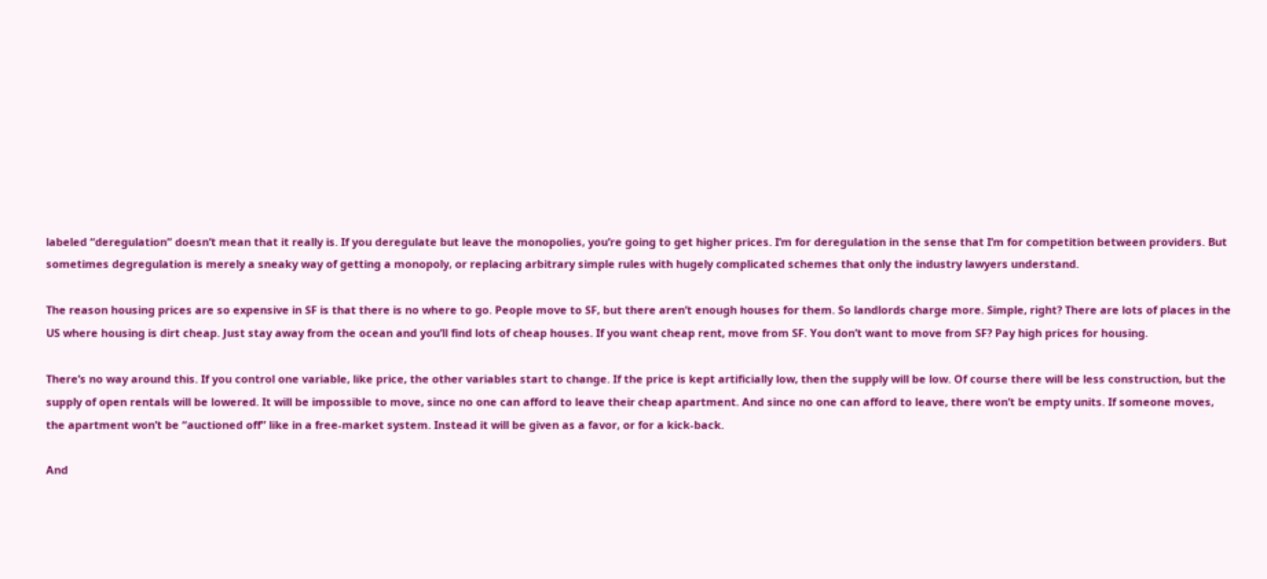labeled “deregulation” doesn’t mean that it really is. If you deregulate but leave the monopolies, you’re going to get higher prices. I’m for deregulation in the sense that I’m for competition between providers. But sometimes degregulation is merely a sneaky way of getting a monopoly, or replacing arbitrary simple rules with hugely complicated schemes that only the industry lawyers understand.

The reason housing prices are so expensive in SF is that there is no where to go. People move to SF, but there aren’t enough houses for them. So landlords charge more. Simple, right? There are lots of places in the US where housing is dirt cheap. Just stay away from the ocean and you’ll find lots of cheap houses. If you want cheap rent, move from SF. You don’t want to move from SF? Pay high prices for housing.

There’s no way around this. If you control one variable, like price, the other variables start to change. If the price is kept artificially low, then the supply will be low. Of course there will be less construction, but the supply of open rentals will be lowered. It will be impossible to move, since no one can afford to leave their cheap apartment. And since no one can afford to leave, there won’t be empty units. If someone moves, the apartment won’t be “auctioned off” like in a free-market system. Instead it will be given as a favor, or for a kick-back.

And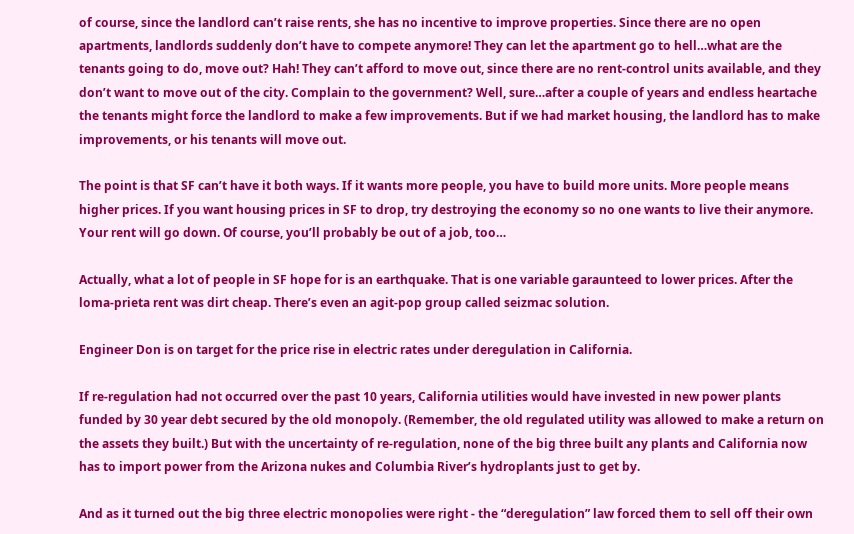of course, since the landlord can’t raise rents, she has no incentive to improve properties. Since there are no open apartments, landlords suddenly don’t have to compete anymore! They can let the apartment go to hell…what are the tenants going to do, move out? Hah! They can’t afford to move out, since there are no rent-control units available, and they don’t want to move out of the city. Complain to the government? Well, sure…after a couple of years and endless heartache the tenants might force the landlord to make a few improvements. But if we had market housing, the landlord has to make improvements, or his tenants will move out.

The point is that SF can’t have it both ways. If it wants more people, you have to build more units. More people means higher prices. If you want housing prices in SF to drop, try destroying the economy so no one wants to live their anymore. Your rent will go down. Of course, you’ll probably be out of a job, too…

Actually, what a lot of people in SF hope for is an earthquake. That is one variable garaunteed to lower prices. After the loma-prieta rent was dirt cheap. There’s even an agit-pop group called seizmac solution.

Engineer Don is on target for the price rise in electric rates under deregulation in California.

If re-regulation had not occurred over the past 10 years, California utilities would have invested in new power plants funded by 30 year debt secured by the old monopoly. (Remember, the old regulated utility was allowed to make a return on the assets they built.) But with the uncertainty of re-regulation, none of the big three built any plants and California now has to import power from the Arizona nukes and Columbia River’s hydroplants just to get by.

And as it turned out the big three electric monopolies were right - the “deregulation” law forced them to sell off their own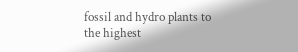fossil and hydro plants to the highest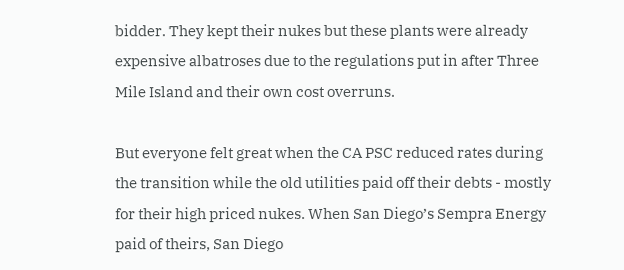bidder. They kept their nukes but these plants were already expensive albatroses due to the regulations put in after Three Mile Island and their own cost overruns.

But everyone felt great when the CA PSC reduced rates during the transition while the old utilities paid off their debts - mostly for their high priced nukes. When San Diego’s Sempra Energy paid of theirs, San Diego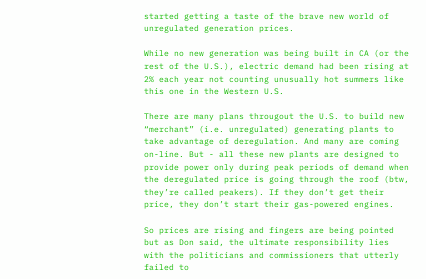started getting a taste of the brave new world of unregulated generation prices.

While no new generation was being built in CA (or the rest of the U.S.), electric demand had been rising at 2% each year not counting unusually hot summers like this one in the Western U.S.

There are many plans througout the U.S. to build new “merchant” (i.e. unregulated) generating plants to take advantage of deregulation. And many are coming on-line. But - all these new plants are designed to provide power only during peak periods of demand when the deregulated price is going through the roof (btw, they’re called peakers). If they don’t get their price, they don’t start their gas-powered engines.

So prices are rising and fingers are being pointed but as Don said, the ultimate responsibility lies with the politicians and commissioners that utterly failed to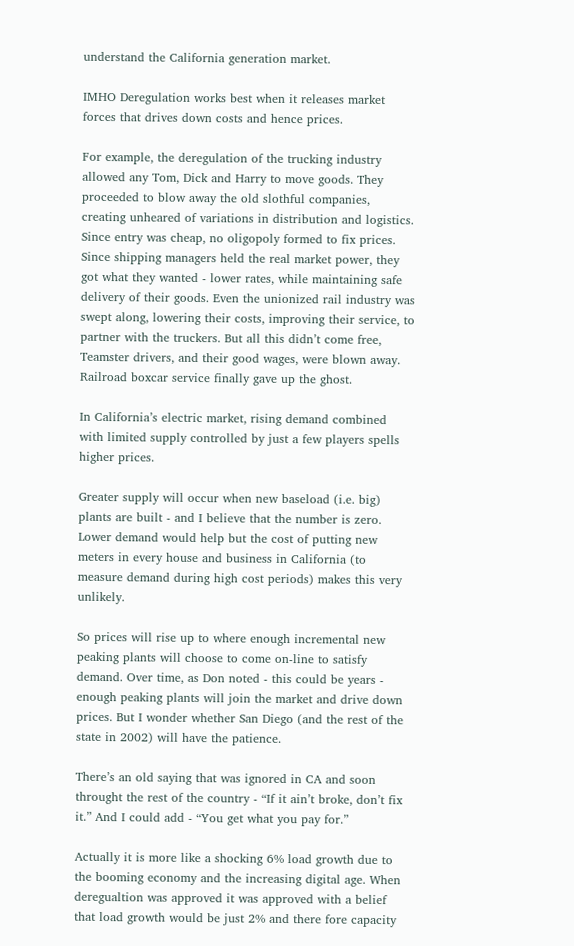understand the California generation market.

IMHO Deregulation works best when it releases market forces that drives down costs and hence prices.

For example, the deregulation of the trucking industry allowed any Tom, Dick and Harry to move goods. They proceeded to blow away the old slothful companies, creating unheared of variations in distribution and logistics. Since entry was cheap, no oligopoly formed to fix prices. Since shipping managers held the real market power, they got what they wanted - lower rates, while maintaining safe delivery of their goods. Even the unionized rail industry was swept along, lowering their costs, improving their service, to partner with the truckers. But all this didn’t come free, Teamster drivers, and their good wages, were blown away. Railroad boxcar service finally gave up the ghost.

In California’s electric market, rising demand combined with limited supply controlled by just a few players spells higher prices.

Greater supply will occur when new baseload (i.e. big) plants are built - and I believe that the number is zero. Lower demand would help but the cost of putting new meters in every house and business in California (to measure demand during high cost periods) makes this very unlikely.

So prices will rise up to where enough incremental new peaking plants will choose to come on-line to satisfy demand. Over time, as Don noted - this could be years - enough peaking plants will join the market and drive down prices. But I wonder whether San Diego (and the rest of the state in 2002) will have the patience.

There’s an old saying that was ignored in CA and soon throught the rest of the country - “If it ain’t broke, don’t fix it.” And I could add - “You get what you pay for.”

Actually it is more like a shocking 6% load growth due to the booming economy and the increasing digital age. When deregualtion was approved it was approved with a belief that load growth would be just 2% and there fore capacity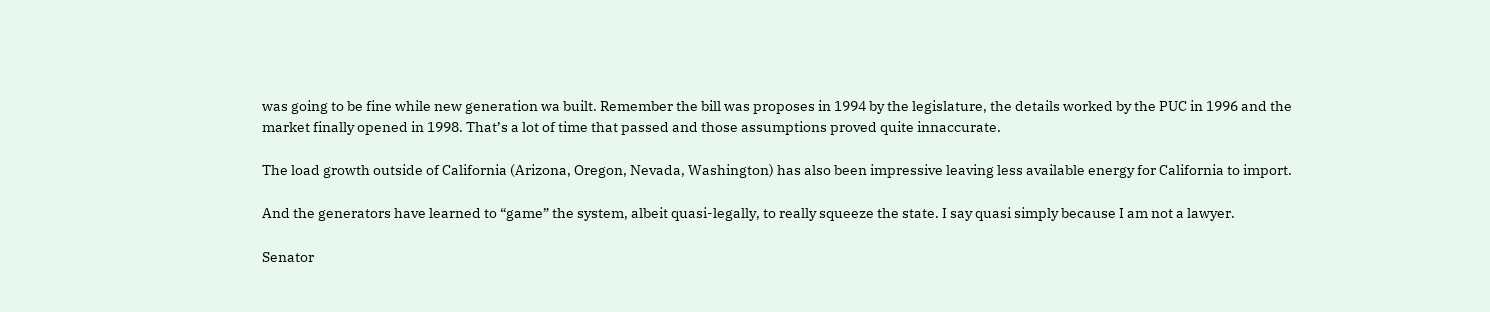was going to be fine while new generation wa built. Remember the bill was proposes in 1994 by the legislature, the details worked by the PUC in 1996 and the market finally opened in 1998. That’s a lot of time that passed and those assumptions proved quite innaccurate.

The load growth outside of California (Arizona, Oregon, Nevada, Washington) has also been impressive leaving less available energy for California to import.

And the generators have learned to “game” the system, albeit quasi-legally, to really squeeze the state. I say quasi simply because I am not a lawyer.

Senator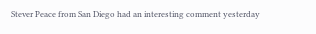Stever Peace from San Diego had an interesting comment yesterday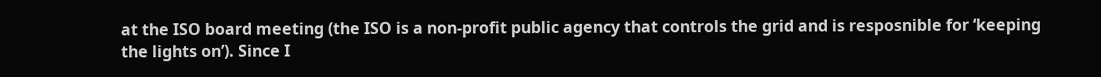at the ISO board meeting (the ISO is a non-profit public agency that controls the grid and is resposnible for ‘keeping the lights on’). Since I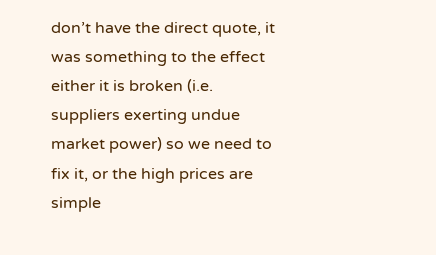don’t have the direct quote, it was something to the effect either it is broken (i.e. suppliers exerting undue market power) so we need to fix it, or the high prices are simple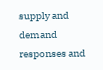supply and demand responses and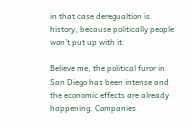in that case deregualtion is history, because politically people won’t put up with it.

Believe me, the political furor in San Diego has been intense and the economic effects are already happening. Companies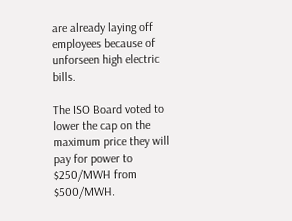are already laying off employees because of unforseen high electric bills.

The ISO Board voted to lower the cap on the maximum price they will pay for power to $250/MWH from $500/MWH.